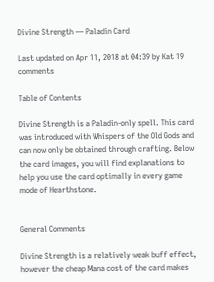Divine Strength — Paladin Card

Last updated on Apr 11, 2018 at 04:39 by Kat 19 comments

Table of Contents

Divine Strength is a Paladin-only spell. This card was introduced with Whispers of the Old Gods and can now only be obtained through crafting. Below the card images, you will find explanations to help you use the card optimally in every game mode of Hearthstone.


General Comments

Divine Strength is a relatively weak buff effect, however the cheap Mana cost of the card makes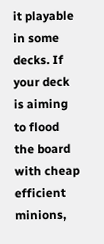it playable in some decks. If your deck is aiming to flood the board with cheap efficient minions,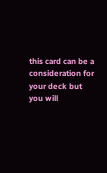this card can be a consideration for your deck but you will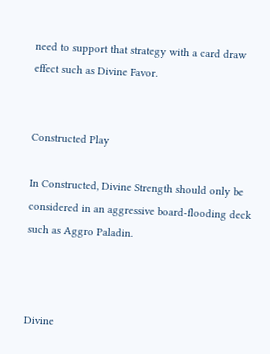need to support that strategy with a card draw effect such as Divine Favor.


Constructed Play

In Constructed, Divine Strength should only be considered in an aggressive board-flooding deck such as Aggro Paladin.



Divine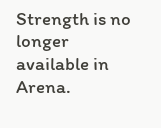Strength is no longer available in Arena.